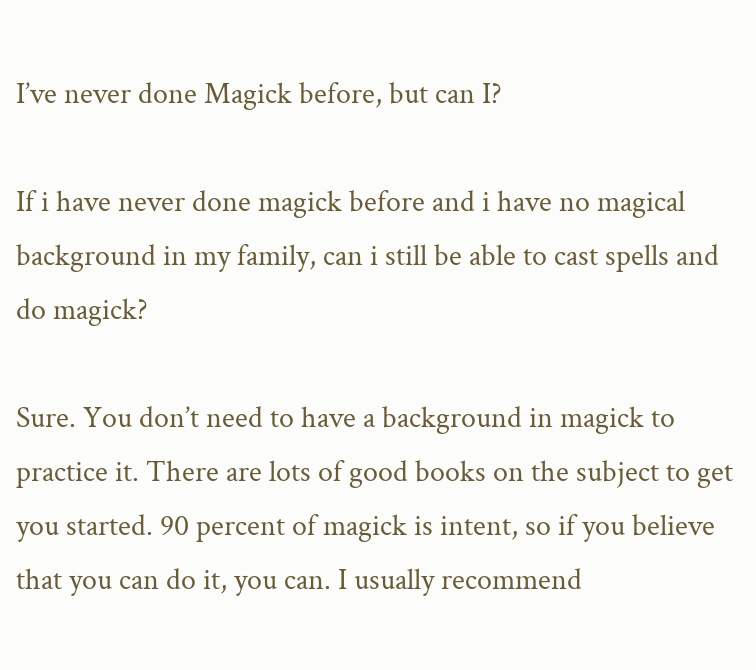I’ve never done Magick before, but can I?

If i have never done magick before and i have no magical background in my family, can i still be able to cast spells and do magick?

Sure. You don’t need to have a background in magick to practice it. There are lots of good books on the subject to get you started. 90 percent of magick is intent, so if you believe that you can do it, you can. I usually recommend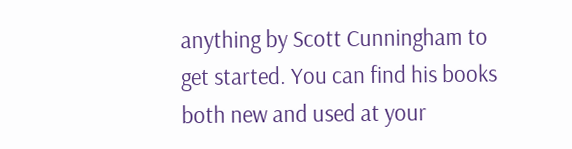anything by Scott Cunningham to get started. You can find his books both new and used at your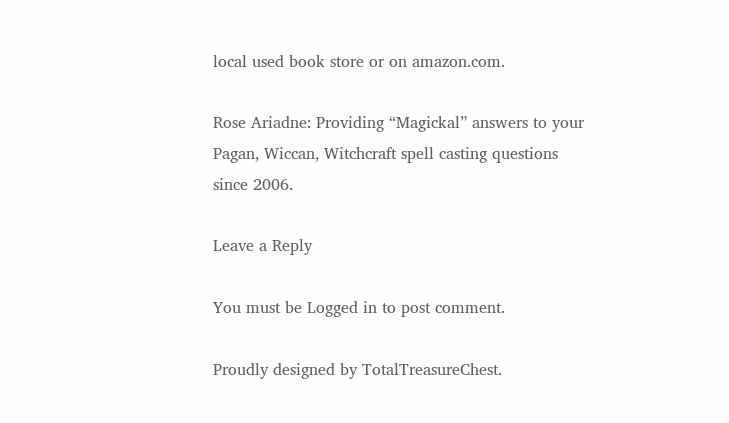local used book store or on amazon.com.

Rose Ariadne: Providing “Magickal” answers to your Pagan, Wiccan, Witchcraft spell casting questions since 2006.

Leave a Reply

You must be Logged in to post comment.

Proudly designed by TotalTreasureChest.